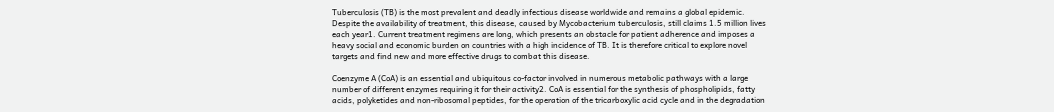Tuberculosis (TB) is the most prevalent and deadly infectious disease worldwide and remains a global epidemic. Despite the availability of treatment, this disease, caused by Mycobacterium tuberculosis, still claims 1.5 million lives each year1. Current treatment regimens are long, which presents an obstacle for patient adherence and imposes a heavy social and economic burden on countries with a high incidence of TB. It is therefore critical to explore novel targets and find new and more effective drugs to combat this disease.

Coenzyme A (CoA) is an essential and ubiquitous co-factor involved in numerous metabolic pathways with a large number of different enzymes requiring it for their activity2. CoA is essential for the synthesis of phospholipids, fatty acids, polyketides and non-ribosomal peptides, for the operation of the tricarboxylic acid cycle and in the degradation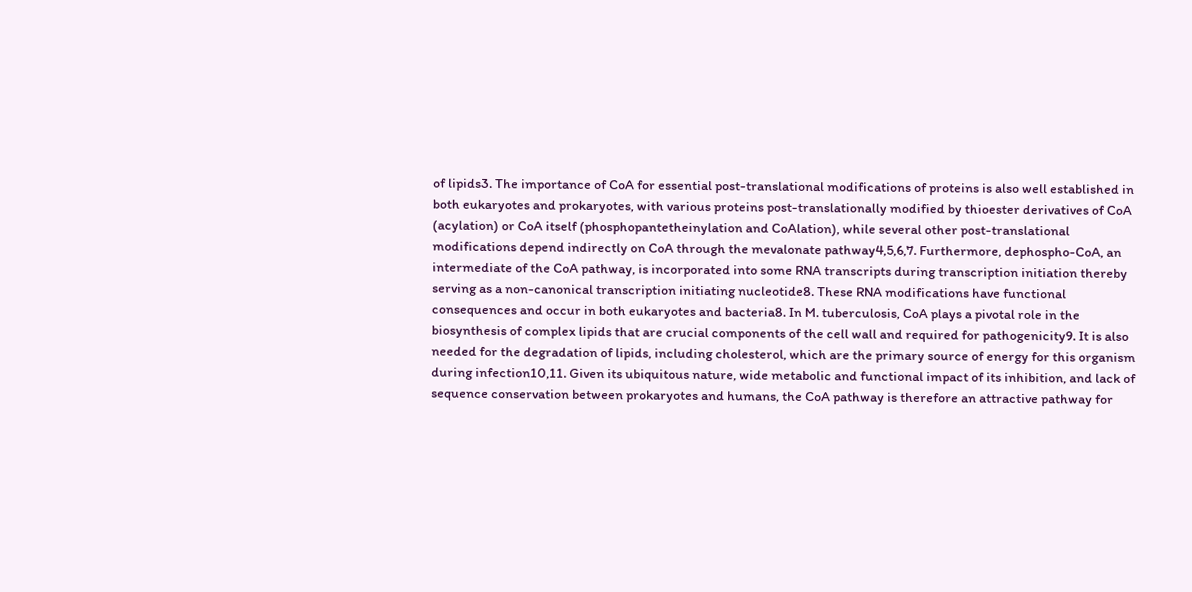of lipids3. The importance of CoA for essential post-translational modifications of proteins is also well established in both eukaryotes and prokaryotes, with various proteins post-translationally modified by thioester derivatives of CoA (acylation) or CoA itself (phosphopantetheinylation and CoAlation), while several other post-translational modifications depend indirectly on CoA through the mevalonate pathway4,5,6,7. Furthermore, dephospho-CoA, an intermediate of the CoA pathway, is incorporated into some RNA transcripts during transcription initiation thereby serving as a non-canonical transcription initiating nucleotide8. These RNA modifications have functional consequences and occur in both eukaryotes and bacteria8. In M. tuberculosis, CoA plays a pivotal role in the biosynthesis of complex lipids that are crucial components of the cell wall and required for pathogenicity9. It is also needed for the degradation of lipids, including cholesterol, which are the primary source of energy for this organism during infection10,11. Given its ubiquitous nature, wide metabolic and functional impact of its inhibition, and lack of sequence conservation between prokaryotes and humans, the CoA pathway is therefore an attractive pathway for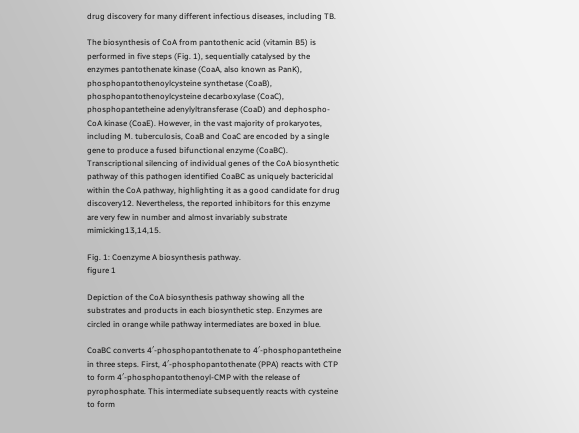drug discovery for many different infectious diseases, including TB.

The biosynthesis of CoA from pantothenic acid (vitamin B5) is performed in five steps (Fig. 1), sequentially catalysed by the enzymes pantothenate kinase (CoaA, also known as PanK), phosphopantothenoylcysteine synthetase (CoaB), phosphopantothenoylcysteine decarboxylase (CoaC), phosphopantetheine adenylyltransferase (CoaD) and dephospho-CoA kinase (CoaE). However, in the vast majority of prokaryotes, including M. tuberculosis, CoaB and CoaC are encoded by a single gene to produce a fused bifunctional enzyme (CoaBC). Transcriptional silencing of individual genes of the CoA biosynthetic pathway of this pathogen identified CoaBC as uniquely bactericidal within the CoA pathway, highlighting it as a good candidate for drug discovery12. Nevertheless, the reported inhibitors for this enzyme are very few in number and almost invariably substrate mimicking13,14,15.

Fig. 1: Coenzyme A biosynthesis pathway.
figure 1

Depiction of the CoA biosynthesis pathway showing all the substrates and products in each biosynthetic step. Enzymes are circled in orange while pathway intermediates are boxed in blue.

CoaBC converts 4′-phosphopantothenate to 4′-phosphopantetheine in three steps. First, 4′-phosphopantothenate (PPA) reacts with CTP to form 4′-phosphopantothenoyl-CMP with the release of pyrophosphate. This intermediate subsequently reacts with cysteine to form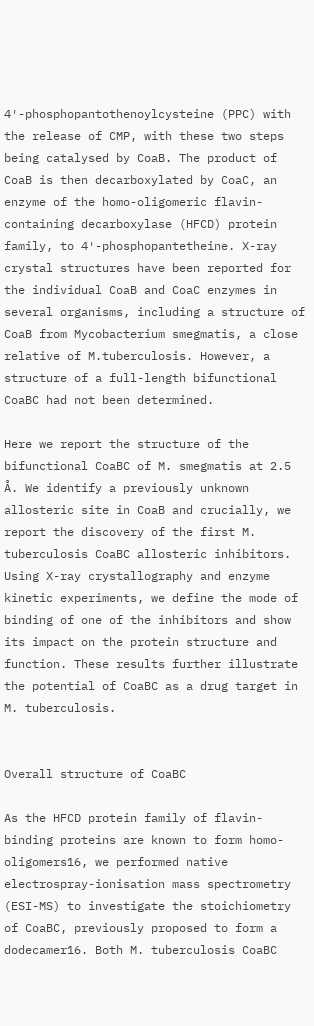4′-phosphopantothenoylcysteine (PPC) with the release of CMP, with these two steps being catalysed by CoaB. The product of CoaB is then decarboxylated by CoaC, an enzyme of the homo-oligomeric flavin-containing decarboxylase (HFCD) protein family, to 4′-phosphopantetheine. X-ray crystal structures have been reported for the individual CoaB and CoaC enzymes in several organisms, including a structure of CoaB from Mycobacterium smegmatis, a close relative of M.tuberculosis. However, a structure of a full-length bifunctional CoaBC had not been determined.

Here we report the structure of the bifunctional CoaBC of M. smegmatis at 2.5 Å. We identify a previously unknown allosteric site in CoaB and crucially, we report the discovery of the first M. tuberculosis CoaBC allosteric inhibitors. Using X-ray crystallography and enzyme kinetic experiments, we define the mode of binding of one of the inhibitors and show its impact on the protein structure and function. These results further illustrate the potential of CoaBC as a drug target in M. tuberculosis.


Overall structure of CoaBC

As the HFCD protein family of flavin-binding proteins are known to form homo-oligomers16, we performed native electrospray-ionisation mass spectrometry (ESI-MS) to investigate the stoichiometry of CoaBC, previously proposed to form a dodecamer16. Both M. tuberculosis CoaBC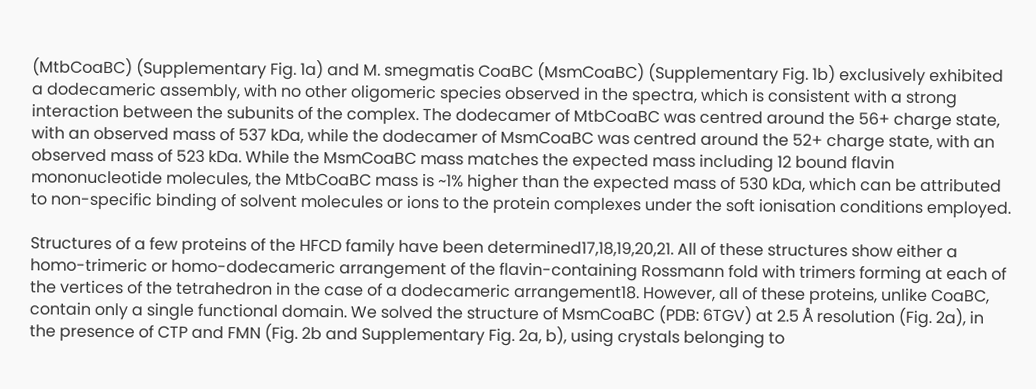(MtbCoaBC) (Supplementary Fig. 1a) and M. smegmatis CoaBC (MsmCoaBC) (Supplementary Fig. 1b) exclusively exhibited a dodecameric assembly, with no other oligomeric species observed in the spectra, which is consistent with a strong interaction between the subunits of the complex. The dodecamer of MtbCoaBC was centred around the 56+ charge state, with an observed mass of 537 kDa, while the dodecamer of MsmCoaBC was centred around the 52+ charge state, with an observed mass of 523 kDa. While the MsmCoaBC mass matches the expected mass including 12 bound flavin mononucleotide molecules, the MtbCoaBC mass is ~1% higher than the expected mass of 530 kDa, which can be attributed to non-specific binding of solvent molecules or ions to the protein complexes under the soft ionisation conditions employed.

Structures of a few proteins of the HFCD family have been determined17,18,19,20,21. All of these structures show either a homo-trimeric or homo-dodecameric arrangement of the flavin-containing Rossmann fold with trimers forming at each of the vertices of the tetrahedron in the case of a dodecameric arrangement18. However, all of these proteins, unlike CoaBC, contain only a single functional domain. We solved the structure of MsmCoaBC (PDB: 6TGV) at 2.5 Å resolution (Fig. 2a), in the presence of CTP and FMN (Fig. 2b and Supplementary Fig. 2a, b), using crystals belonging to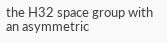the H32 space group with an asymmetric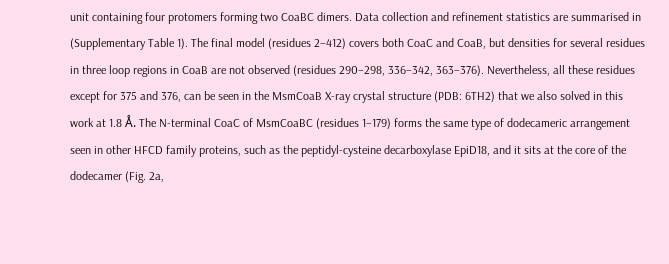unit containing four protomers forming two CoaBC dimers. Data collection and refinement statistics are summarised in (Supplementary Table 1). The final model (residues 2–412) covers both CoaC and CoaB, but densities for several residues in three loop regions in CoaB are not observed (residues 290–298, 336–342, 363–376). Nevertheless, all these residues except for 375 and 376, can be seen in the MsmCoaB X-ray crystal structure (PDB: 6TH2) that we also solved in this work at 1.8 Å. The N-terminal CoaC of MsmCoaBC (residues 1–179) forms the same type of dodecameric arrangement seen in other HFCD family proteins, such as the peptidyl-cysteine decarboxylase EpiD18, and it sits at the core of the dodecamer (Fig. 2a,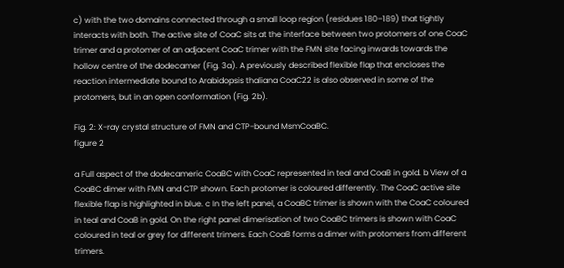c) with the two domains connected through a small loop region (residues 180–189) that tightly interacts with both. The active site of CoaC sits at the interface between two protomers of one CoaC trimer and a protomer of an adjacent CoaC trimer with the FMN site facing inwards towards the hollow centre of the dodecamer (Fig. 3a). A previously described flexible flap that encloses the reaction intermediate bound to Arabidopsis thaliana CoaC22 is also observed in some of the protomers, but in an open conformation (Fig. 2b).

Fig. 2: X-ray crystal structure of FMN and CTP-bound MsmCoaBC.
figure 2

a Full aspect of the dodecameric CoaBC with CoaC represented in teal and CoaB in gold. b View of a CoaBC dimer with FMN and CTP shown. Each protomer is coloured differently. The CoaC active site flexible flap is highlighted in blue. c In the left panel, a CoaBC trimer is shown with the CoaC coloured in teal and CoaB in gold. On the right panel dimerisation of two CoaBC trimers is shown with CoaC coloured in teal or grey for different trimers. Each CoaB forms a dimer with protomers from different trimers.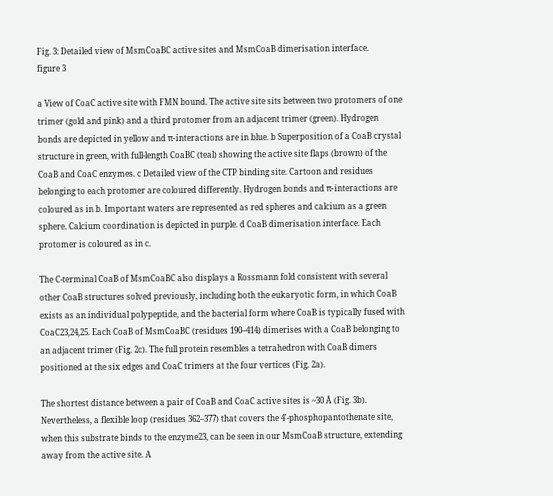Fig. 3: Detailed view of MsmCoaBC active sites and MsmCoaB dimerisation interface.
figure 3

a View of CoaC active site with FMN bound. The active site sits between two protomers of one trimer (gold and pink) and a third protomer from an adjacent trimer (green). Hydrogen bonds are depicted in yellow and π-interactions are in blue. b Superposition of a CoaB crystal structure in green, with full-length CoaBC (teal) showing the active site flaps (brown) of the CoaB and CoaC enzymes. c Detailed view of the CTP binding site. Cartoon and residues belonging to each protomer are coloured differently. Hydrogen bonds and π-interactions are coloured as in b. Important waters are represented as red spheres and calcium as a green sphere. Calcium coordination is depicted in purple. d CoaB dimerisation interface. Each protomer is coloured as in c.

The C-terminal CoaB of MsmCoaBC also displays a Rossmann fold consistent with several other CoaB structures solved previously, including both the eukaryotic form, in which CoaB exists as an individual polypeptide, and the bacterial form where CoaB is typically fused with CoaC23,24,25. Each CoaB of MsmCoaBC (residues 190–414) dimerises with a CoaB belonging to an adjacent trimer (Fig. 2c). The full protein resembles a tetrahedron with CoaB dimers positioned at the six edges and CoaC trimers at the four vertices (Fig. 2a).

The shortest distance between a pair of CoaB and CoaC active sites is ~30 Å (Fig. 3b). Nevertheless, a flexible loop (residues 362–377) that covers the 4′-phosphopantothenate site, when this substrate binds to the enzyme23, can be seen in our MsmCoaB structure, extending away from the active site. A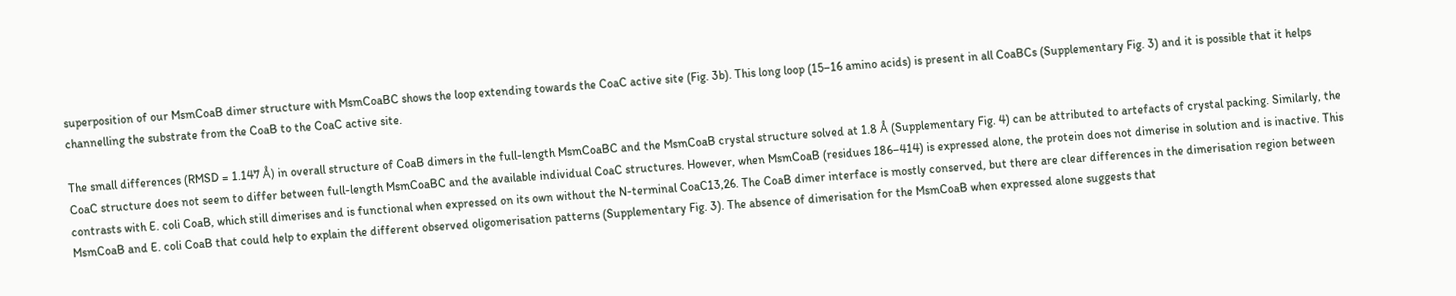superposition of our MsmCoaB dimer structure with MsmCoaBC shows the loop extending towards the CoaC active site (Fig. 3b). This long loop (15–16 amino acids) is present in all CoaBCs (Supplementary Fig. 3) and it is possible that it helps channelling the substrate from the CoaB to the CoaC active site.

The small differences (RMSD = 1.147 Å) in overall structure of CoaB dimers in the full-length MsmCoaBC and the MsmCoaB crystal structure solved at 1.8 Å (Supplementary Fig. 4) can be attributed to artefacts of crystal packing. Similarly, the CoaC structure does not seem to differ between full-length MsmCoaBC and the available individual CoaC structures. However, when MsmCoaB (residues 186–414) is expressed alone, the protein does not dimerise in solution and is inactive. This contrasts with E. coli CoaB, which still dimerises and is functional when expressed on its own without the N-terminal CoaC13,26. The CoaB dimer interface is mostly conserved, but there are clear differences in the dimerisation region between MsmCoaB and E. coli CoaB that could help to explain the different observed oligomerisation patterns (Supplementary Fig. 3). The absence of dimerisation for the MsmCoaB when expressed alone suggests that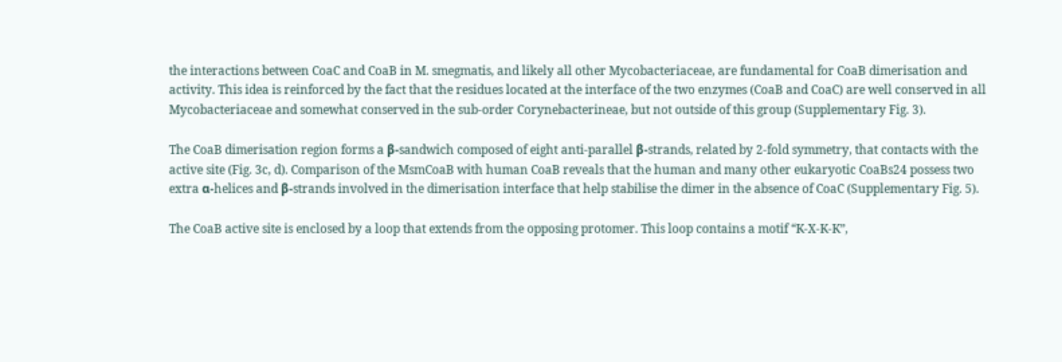the interactions between CoaC and CoaB in M. smegmatis, and likely all other Mycobacteriaceae, are fundamental for CoaB dimerisation and activity. This idea is reinforced by the fact that the residues located at the interface of the two enzymes (CoaB and CoaC) are well conserved in all Mycobacteriaceae and somewhat conserved in the sub-order Corynebacterineae, but not outside of this group (Supplementary Fig. 3).

The CoaB dimerisation region forms a β-sandwich composed of eight anti-parallel β-strands, related by 2-fold symmetry, that contacts with the active site (Fig. 3c, d). Comparison of the MsmCoaB with human CoaB reveals that the human and many other eukaryotic CoaBs24 possess two extra α-helices and β-strands involved in the dimerisation interface that help stabilise the dimer in the absence of CoaC (Supplementary Fig. 5).

The CoaB active site is enclosed by a loop that extends from the opposing protomer. This loop contains a motif “K-X-K-K”,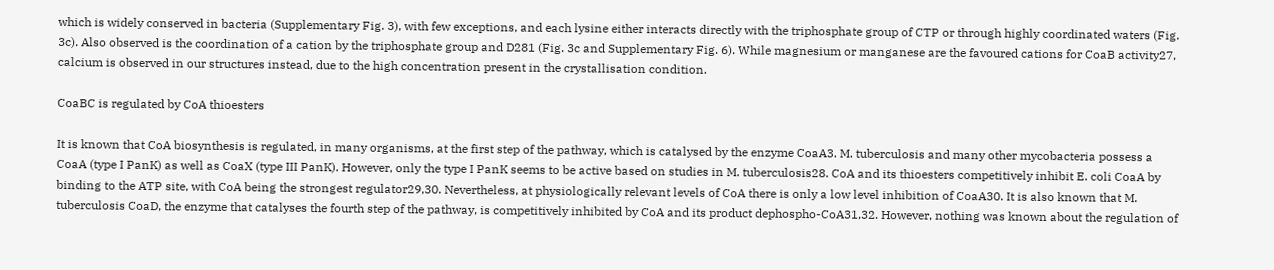which is widely conserved in bacteria (Supplementary Fig. 3), with few exceptions, and each lysine either interacts directly with the triphosphate group of CTP or through highly coordinated waters (Fig. 3c). Also observed is the coordination of a cation by the triphosphate group and D281 (Fig. 3c and Supplementary Fig. 6). While magnesium or manganese are the favoured cations for CoaB activity27, calcium is observed in our structures instead, due to the high concentration present in the crystallisation condition.

CoaBC is regulated by CoA thioesters

It is known that CoA biosynthesis is regulated, in many organisms, at the first step of the pathway, which is catalysed by the enzyme CoaA3. M. tuberculosis and many other mycobacteria possess a CoaA (type I PanK) as well as CoaX (type III PanK). However, only the type I PanK seems to be active based on studies in M. tuberculosis28. CoA and its thioesters competitively inhibit E. coli CoaA by binding to the ATP site, with CoA being the strongest regulator29,30. Nevertheless, at physiologically relevant levels of CoA there is only a low level inhibition of CoaA30. It is also known that M. tuberculosis CoaD, the enzyme that catalyses the fourth step of the pathway, is competitively inhibited by CoA and its product dephospho-CoA31,32. However, nothing was known about the regulation of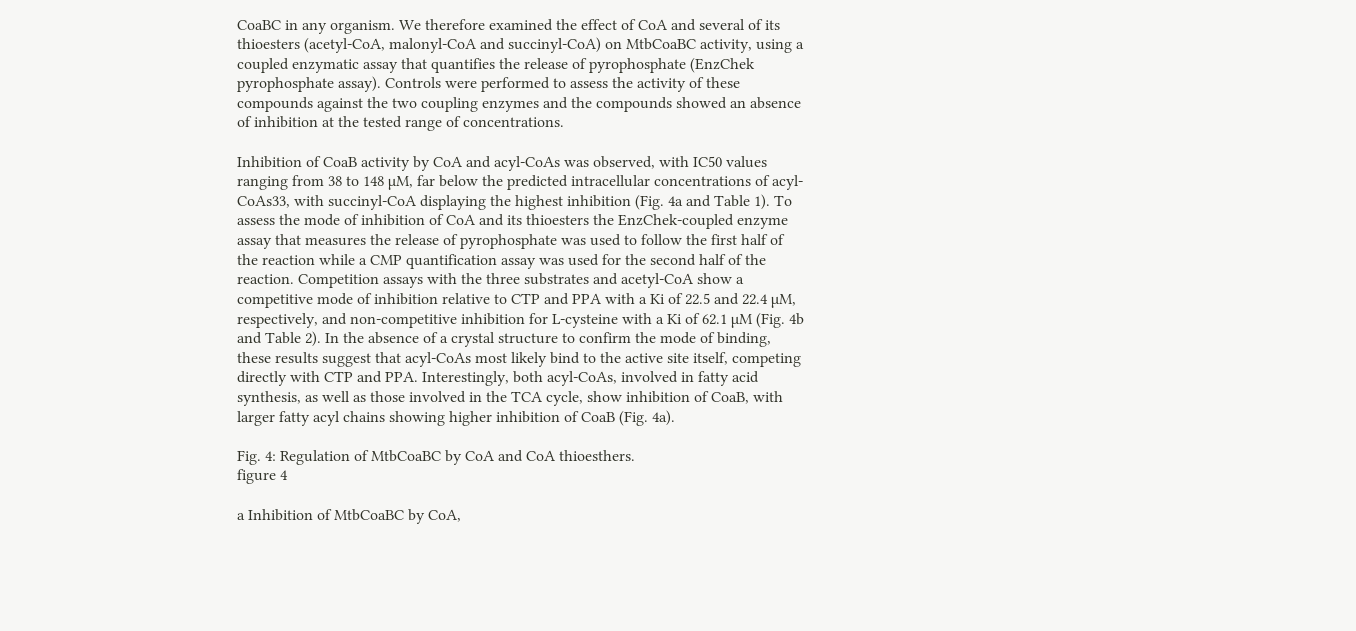CoaBC in any organism. We therefore examined the effect of CoA and several of its thioesters (acetyl-CoA, malonyl-CoA and succinyl-CoA) on MtbCoaBC activity, using a coupled enzymatic assay that quantifies the release of pyrophosphate (EnzChek pyrophosphate assay). Controls were performed to assess the activity of these compounds against the two coupling enzymes and the compounds showed an absence of inhibition at the tested range of concentrations.

Inhibition of CoaB activity by CoA and acyl-CoAs was observed, with IC50 values ranging from 38 to 148 µM, far below the predicted intracellular concentrations of acyl-CoAs33, with succinyl-CoA displaying the highest inhibition (Fig. 4a and Table 1). To assess the mode of inhibition of CoA and its thioesters the EnzChek-coupled enzyme assay that measures the release of pyrophosphate was used to follow the first half of the reaction while a CMP quantification assay was used for the second half of the reaction. Competition assays with the three substrates and acetyl-CoA show a competitive mode of inhibition relative to CTP and PPA with a Ki of 22.5 and 22.4 µM, respectively, and non-competitive inhibition for L-cysteine with a Ki of 62.1 µM (Fig. 4b and Table 2). In the absence of a crystal structure to confirm the mode of binding, these results suggest that acyl-CoAs most likely bind to the active site itself, competing directly with CTP and PPA. Interestingly, both acyl-CoAs, involved in fatty acid synthesis, as well as those involved in the TCA cycle, show inhibition of CoaB, with larger fatty acyl chains showing higher inhibition of CoaB (Fig. 4a).

Fig. 4: Regulation of MtbCoaBC by CoA and CoA thioesthers.
figure 4

a Inhibition of MtbCoaBC by CoA,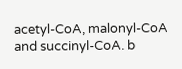acetyl-CoA, malonyl-CoA and succinyl-CoA. b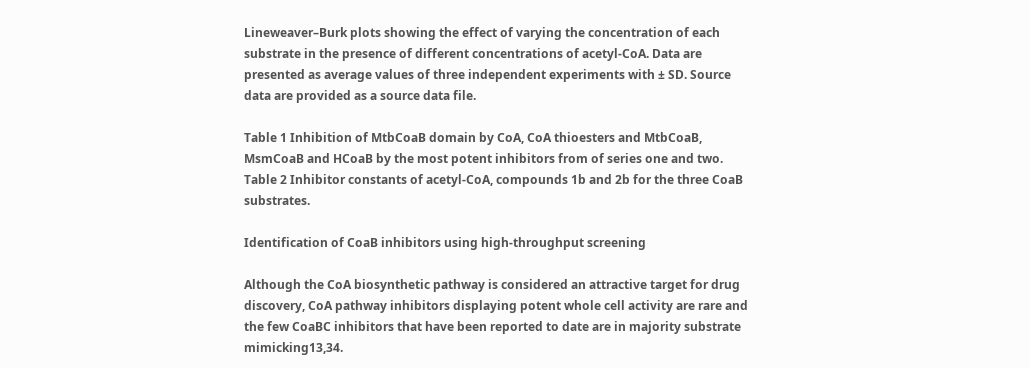Lineweaver–Burk plots showing the effect of varying the concentration of each substrate in the presence of different concentrations of acetyl-CoA. Data are presented as average values of three independent experiments with ± SD. Source data are provided as a source data file.

Table 1 Inhibition of MtbCoaB domain by CoA, CoA thioesters and MtbCoaB, MsmCoaB and HCoaB by the most potent inhibitors from of series one and two.
Table 2 Inhibitor constants of acetyl-CoA, compounds 1b and 2b for the three CoaB substrates.

Identification of CoaB inhibitors using high-throughput screening

Although the CoA biosynthetic pathway is considered an attractive target for drug discovery, CoA pathway inhibitors displaying potent whole cell activity are rare and the few CoaBC inhibitors that have been reported to date are in majority substrate mimicking13,34.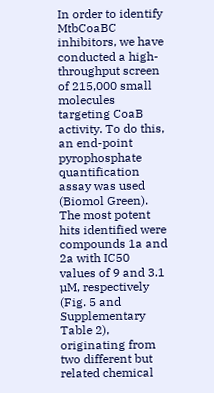In order to identify MtbCoaBC inhibitors, we have conducted a high-throughput screen of 215,000 small molecules targeting CoaB activity. To do this, an end-point pyrophosphate quantification assay was used (Biomol Green). The most potent hits identified were compounds 1a and 2a with IC50 values of 9 and 3.1 µM, respectively (Fig. 5 and Supplementary Table 2), originating from two different but related chemical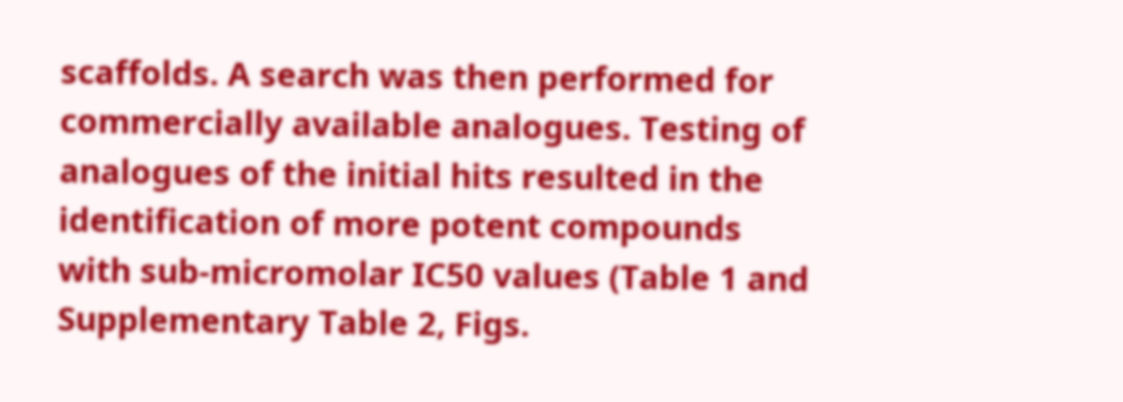scaffolds. A search was then performed for commercially available analogues. Testing of analogues of the initial hits resulted in the identification of more potent compounds with sub-micromolar IC50 values (Table 1 and Supplementary Table 2, Figs.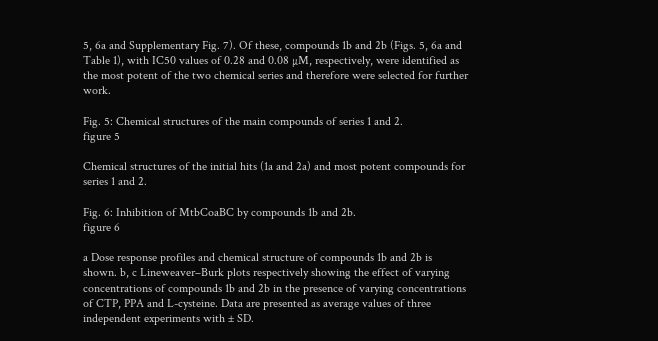5, 6a and Supplementary Fig. 7). Of these, compounds 1b and 2b (Figs. 5, 6a and Table 1), with IC50 values of 0.28 and 0.08 µM, respectively, were identified as the most potent of the two chemical series and therefore were selected for further work.

Fig. 5: Chemical structures of the main compounds of series 1 and 2.
figure 5

Chemical structures of the initial hits (1a and 2a) and most potent compounds for series 1 and 2.

Fig. 6: Inhibition of MtbCoaBC by compounds 1b and 2b.
figure 6

a Dose response profiles and chemical structure of compounds 1b and 2b is shown. b, c Lineweaver–Burk plots respectively showing the effect of varying concentrations of compounds 1b and 2b in the presence of varying concentrations of CTP, PPA and L-cysteine. Data are presented as average values of three independent experiments with ± SD.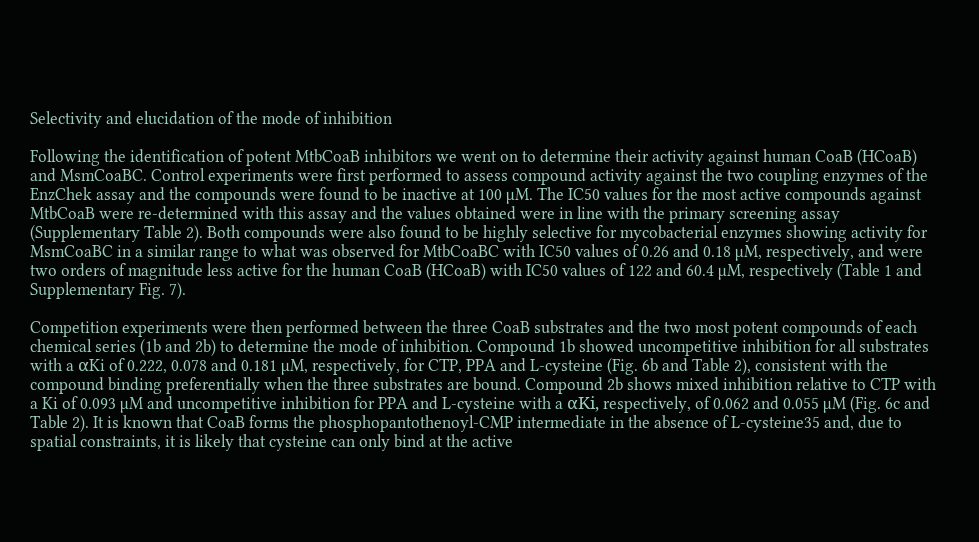Selectivity and elucidation of the mode of inhibition

Following the identification of potent MtbCoaB inhibitors we went on to determine their activity against human CoaB (HCoaB) and MsmCoaBC. Control experiments were first performed to assess compound activity against the two coupling enzymes of the EnzChek assay and the compounds were found to be inactive at 100 µM. The IC50 values for the most active compounds against MtbCoaB were re-determined with this assay and the values obtained were in line with the primary screening assay (Supplementary Table 2). Both compounds were also found to be highly selective for mycobacterial enzymes showing activity for MsmCoaBC in a similar range to what was observed for MtbCoaBC with IC50 values of 0.26 and 0.18 µM, respectively, and were two orders of magnitude less active for the human CoaB (HCoaB) with IC50 values of 122 and 60.4 µM, respectively (Table 1 and Supplementary Fig. 7).

Competition experiments were then performed between the three CoaB substrates and the two most potent compounds of each chemical series (1b and 2b) to determine the mode of inhibition. Compound 1b showed uncompetitive inhibition for all substrates with a αKi of 0.222, 0.078 and 0.181 µM, respectively, for CTP, PPA and L-cysteine (Fig. 6b and Table 2), consistent with the compound binding preferentially when the three substrates are bound. Compound 2b shows mixed inhibition relative to CTP with a Ki of 0.093 µM and uncompetitive inhibition for PPA and L-cysteine with a αKi, respectively, of 0.062 and 0.055 µM (Fig. 6c and Table 2). It is known that CoaB forms the phosphopantothenoyl-CMP intermediate in the absence of L-cysteine35 and, due to spatial constraints, it is likely that cysteine can only bind at the active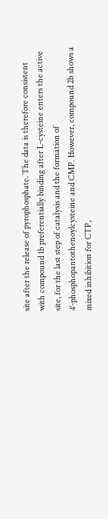site after the release of pyrophosphate. The data is therefore consistent with compound 1b preferentially binding after L-cysteine enters the active site, for the last step of catalysis and the formation of 4′-phosphopantothenoylcysteine and CMP. However, compound 2b shows a mixed inhibition for CTP,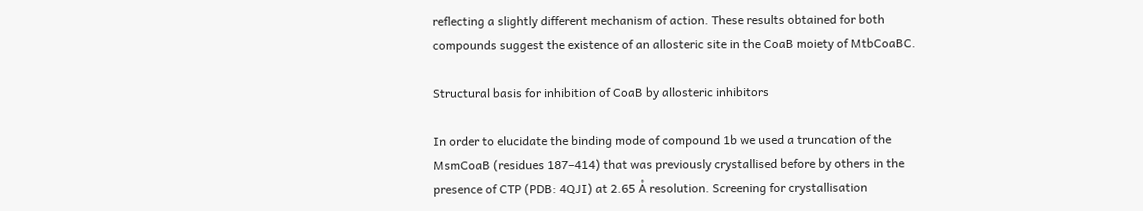reflecting a slightly different mechanism of action. These results obtained for both compounds suggest the existence of an allosteric site in the CoaB moiety of MtbCoaBC.

Structural basis for inhibition of CoaB by allosteric inhibitors

In order to elucidate the binding mode of compound 1b we used a truncation of the MsmCoaB (residues 187–414) that was previously crystallised before by others in the presence of CTP (PDB: 4QJI) at 2.65 Å resolution. Screening for crystallisation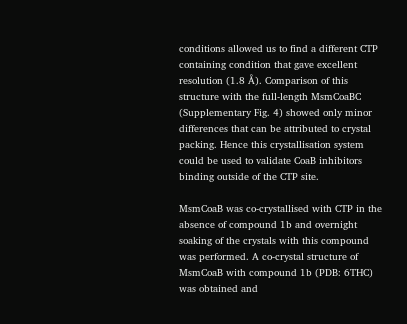conditions allowed us to find a different CTP containing condition that gave excellent resolution (1.8 Å). Comparison of this structure with the full-length MsmCoaBC (Supplementary Fig. 4) showed only minor differences that can be attributed to crystal packing. Hence this crystallisation system could be used to validate CoaB inhibitors binding outside of the CTP site.

MsmCoaB was co-crystallised with CTP in the absence of compound 1b and overnight soaking of the crystals with this compound was performed. A co-crystal structure of MsmCoaB with compound 1b (PDB: 6THC) was obtained and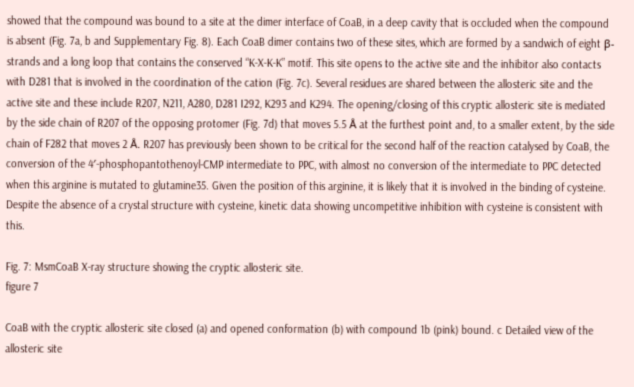showed that the compound was bound to a site at the dimer interface of CoaB, in a deep cavity that is occluded when the compound is absent (Fig. 7a, b and Supplementary Fig. 8). Each CoaB dimer contains two of these sites, which are formed by a sandwich of eight β-strands and a long loop that contains the conserved “K-X-K-K” motif. This site opens to the active site and the inhibitor also contacts with D281 that is involved in the coordination of the cation (Fig. 7c). Several residues are shared between the allosteric site and the active site and these include R207, N211, A280, D281 I292, K293 and K294. The opening/closing of this cryptic allosteric site is mediated by the side chain of R207 of the opposing protomer (Fig. 7d) that moves 5.5 Å at the furthest point and, to a smaller extent, by the side chain of F282 that moves 2 Å. R207 has previously been shown to be critical for the second half of the reaction catalysed by CoaB, the conversion of the 4′-phosphopantothenoyl-CMP intermediate to PPC, with almost no conversion of the intermediate to PPC detected when this arginine is mutated to glutamine35. Given the position of this arginine, it is likely that it is involved in the binding of cysteine. Despite the absence of a crystal structure with cysteine, kinetic data showing uncompetitive inhibition with cysteine is consistent with this.

Fig. 7: MsmCoaB X-ray structure showing the cryptic allosteric site.
figure 7

CoaB with the cryptic allosteric site closed (a) and opened conformation (b) with compound 1b (pink) bound. c Detailed view of the allosteric site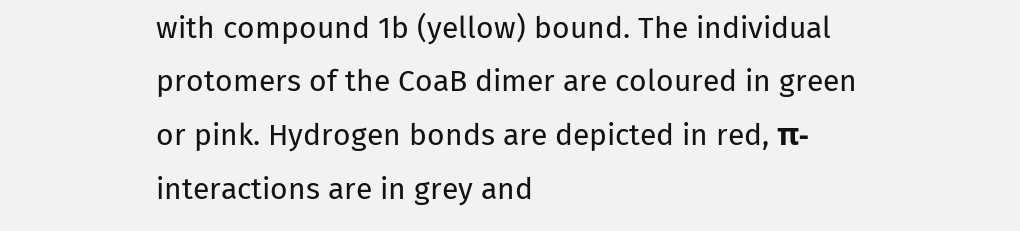with compound 1b (yellow) bound. The individual protomers of the CoaB dimer are coloured in green or pink. Hydrogen bonds are depicted in red, π-interactions are in grey and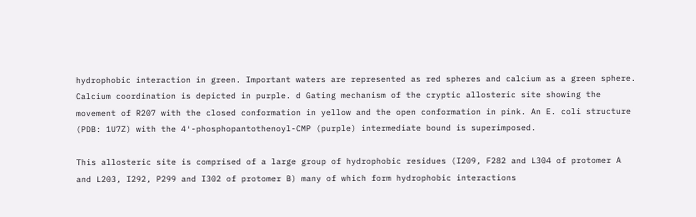hydrophobic interaction in green. Important waters are represented as red spheres and calcium as a green sphere. Calcium coordination is depicted in purple. d Gating mechanism of the cryptic allosteric site showing the movement of R207 with the closed conformation in yellow and the open conformation in pink. An E. coli structure (PDB: 1U7Z) with the 4′-phosphopantothenoyl-CMP (purple) intermediate bound is superimposed.

This allosteric site is comprised of a large group of hydrophobic residues (I209, F282 and L304 of protomer A and L203, I292, P299 and I302 of protomer B) many of which form hydrophobic interactions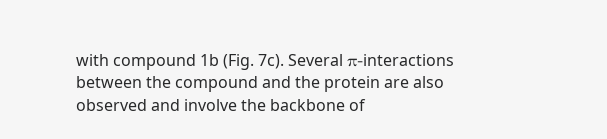with compound 1b (Fig. 7c). Several π-interactions between the compound and the protein are also observed and involve the backbone of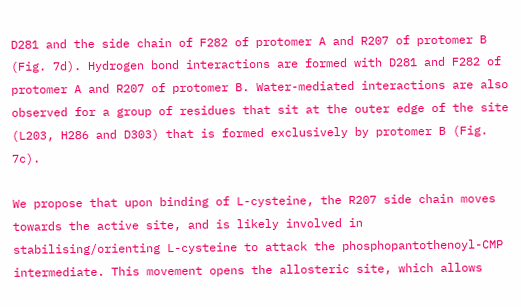D281 and the side chain of F282 of protomer A and R207 of protomer B (Fig. 7d). Hydrogen bond interactions are formed with D281 and F282 of protomer A and R207 of protomer B. Water-mediated interactions are also observed for a group of residues that sit at the outer edge of the site (L203, H286 and D303) that is formed exclusively by protomer B (Fig. 7c).

We propose that upon binding of L-cysteine, the R207 side chain moves towards the active site, and is likely involved in stabilising/orienting L-cysteine to attack the phosphopantothenoyl-CMP intermediate. This movement opens the allosteric site, which allows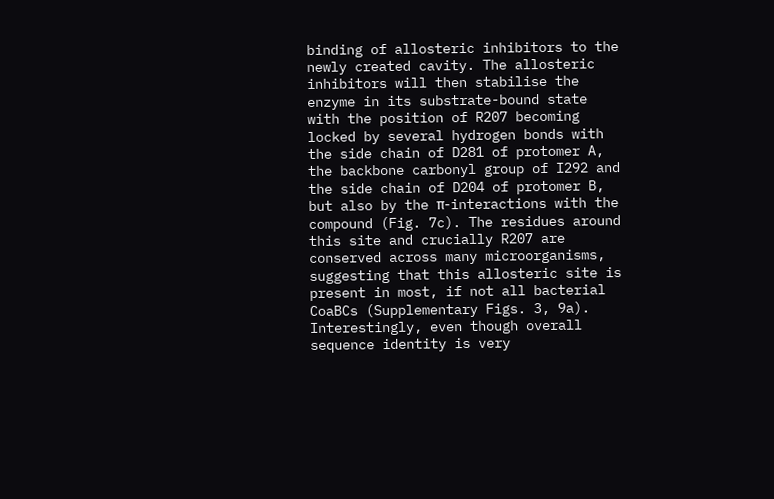binding of allosteric inhibitors to the newly created cavity. The allosteric inhibitors will then stabilise the enzyme in its substrate-bound state with the position of R207 becoming locked by several hydrogen bonds with the side chain of D281 of protomer A, the backbone carbonyl group of I292 and the side chain of D204 of protomer B, but also by the π-interactions with the compound (Fig. 7c). The residues around this site and crucially R207 are conserved across many microorganisms, suggesting that this allosteric site is present in most, if not all bacterial CoaBCs (Supplementary Figs. 3, 9a). Interestingly, even though overall sequence identity is very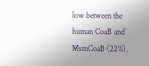low between the human CoaB and MsmCoaB (22%),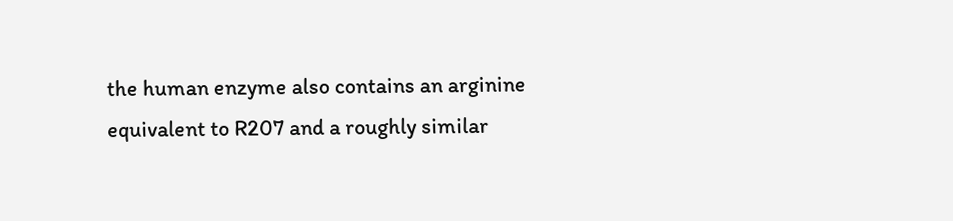the human enzyme also contains an arginine equivalent to R207 and a roughly similar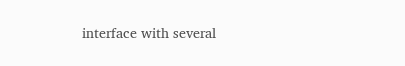interface with several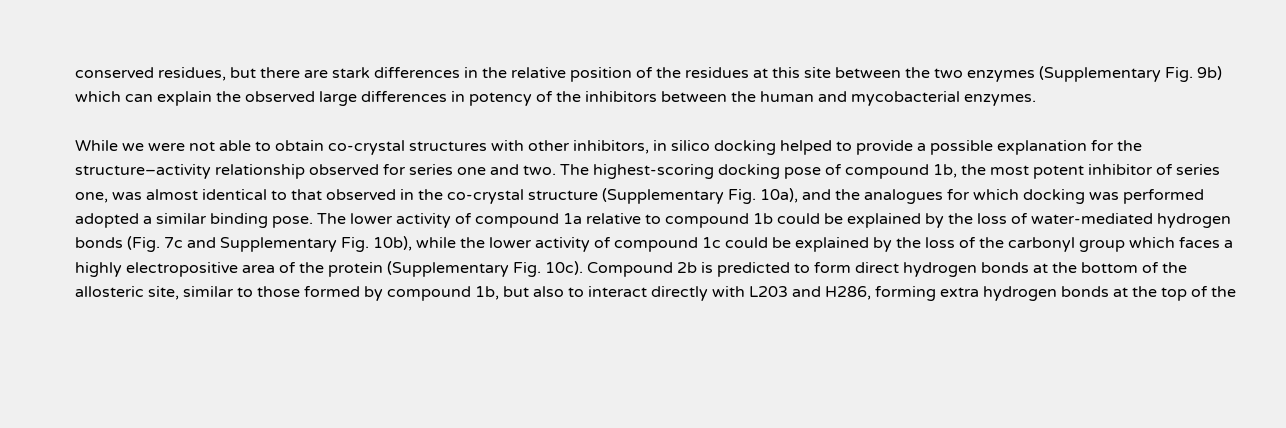conserved residues, but there are stark differences in the relative position of the residues at this site between the two enzymes (Supplementary Fig. 9b) which can explain the observed large differences in potency of the inhibitors between the human and mycobacterial enzymes.

While we were not able to obtain co-crystal structures with other inhibitors, in silico docking helped to provide a possible explanation for the structure–activity relationship observed for series one and two. The highest-scoring docking pose of compound 1b, the most potent inhibitor of series one, was almost identical to that observed in the co-crystal structure (Supplementary Fig. 10a), and the analogues for which docking was performed adopted a similar binding pose. The lower activity of compound 1a relative to compound 1b could be explained by the loss of water-mediated hydrogen bonds (Fig. 7c and Supplementary Fig. 10b), while the lower activity of compound 1c could be explained by the loss of the carbonyl group which faces a highly electropositive area of the protein (Supplementary Fig. 10c). Compound 2b is predicted to form direct hydrogen bonds at the bottom of the allosteric site, similar to those formed by compound 1b, but also to interact directly with L203 and H286, forming extra hydrogen bonds at the top of the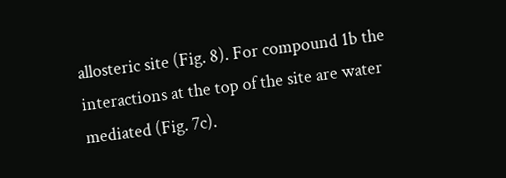allosteric site (Fig. 8). For compound 1b the interactions at the top of the site are water mediated (Fig. 7c).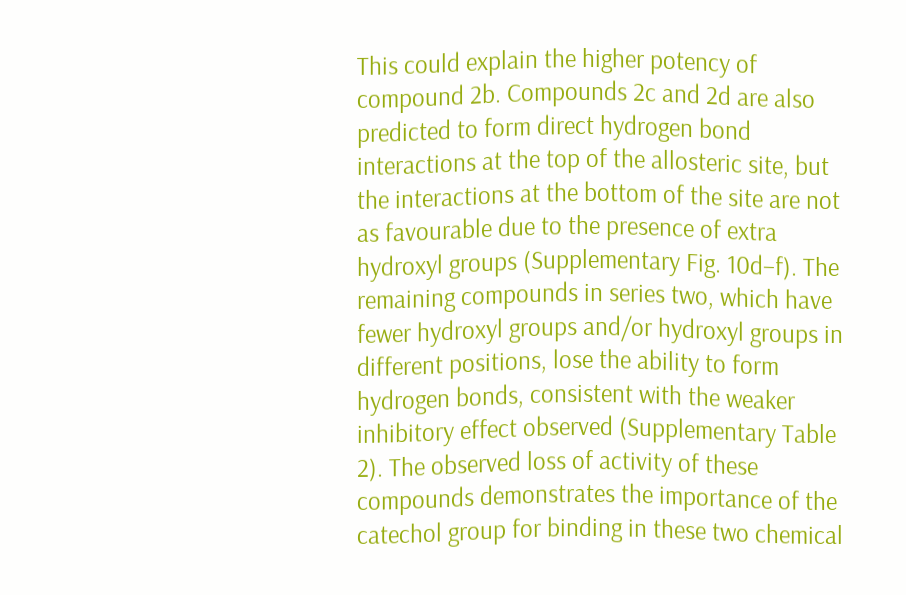This could explain the higher potency of compound 2b. Compounds 2c and 2d are also predicted to form direct hydrogen bond interactions at the top of the allosteric site, but the interactions at the bottom of the site are not as favourable due to the presence of extra hydroxyl groups (Supplementary Fig. 10d–f). The remaining compounds in series two, which have fewer hydroxyl groups and/or hydroxyl groups in different positions, lose the ability to form hydrogen bonds, consistent with the weaker inhibitory effect observed (Supplementary Table 2). The observed loss of activity of these compounds demonstrates the importance of the catechol group for binding in these two chemical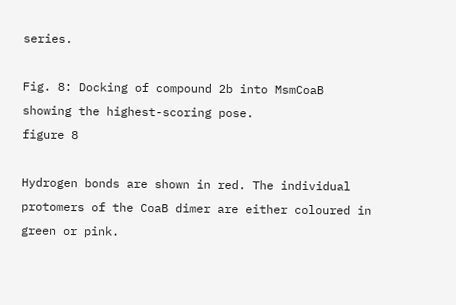series.

Fig. 8: Docking of compound 2b into MsmCoaB showing the highest-scoring pose.
figure 8

Hydrogen bonds are shown in red. The individual protomers of the CoaB dimer are either coloured in green or pink.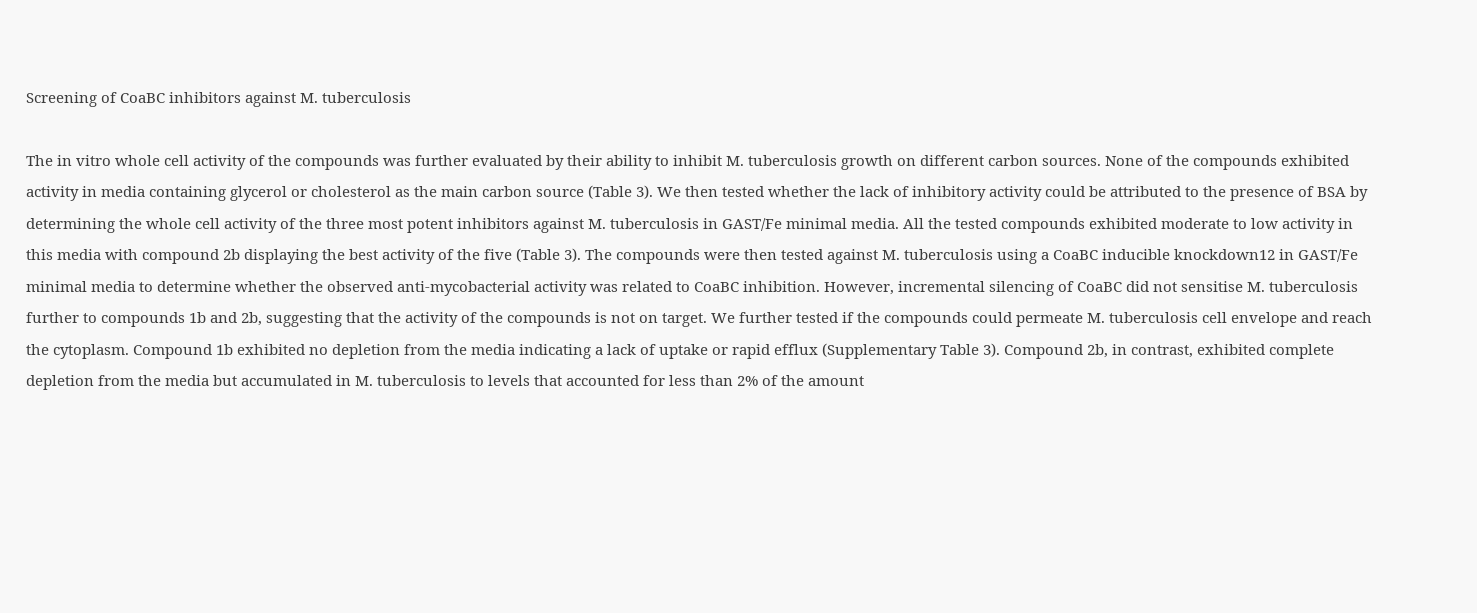Screening of CoaBC inhibitors against M. tuberculosis

The in vitro whole cell activity of the compounds was further evaluated by their ability to inhibit M. tuberculosis growth on different carbon sources. None of the compounds exhibited activity in media containing glycerol or cholesterol as the main carbon source (Table 3). We then tested whether the lack of inhibitory activity could be attributed to the presence of BSA by determining the whole cell activity of the three most potent inhibitors against M. tuberculosis in GAST/Fe minimal media. All the tested compounds exhibited moderate to low activity in this media with compound 2b displaying the best activity of the five (Table 3). The compounds were then tested against M. tuberculosis using a CoaBC inducible knockdown12 in GAST/Fe minimal media to determine whether the observed anti-mycobacterial activity was related to CoaBC inhibition. However, incremental silencing of CoaBC did not sensitise M. tuberculosis further to compounds 1b and 2b, suggesting that the activity of the compounds is not on target. We further tested if the compounds could permeate M. tuberculosis cell envelope and reach the cytoplasm. Compound 1b exhibited no depletion from the media indicating a lack of uptake or rapid efflux (Supplementary Table 3). Compound 2b, in contrast, exhibited complete depletion from the media but accumulated in M. tuberculosis to levels that accounted for less than 2% of the amount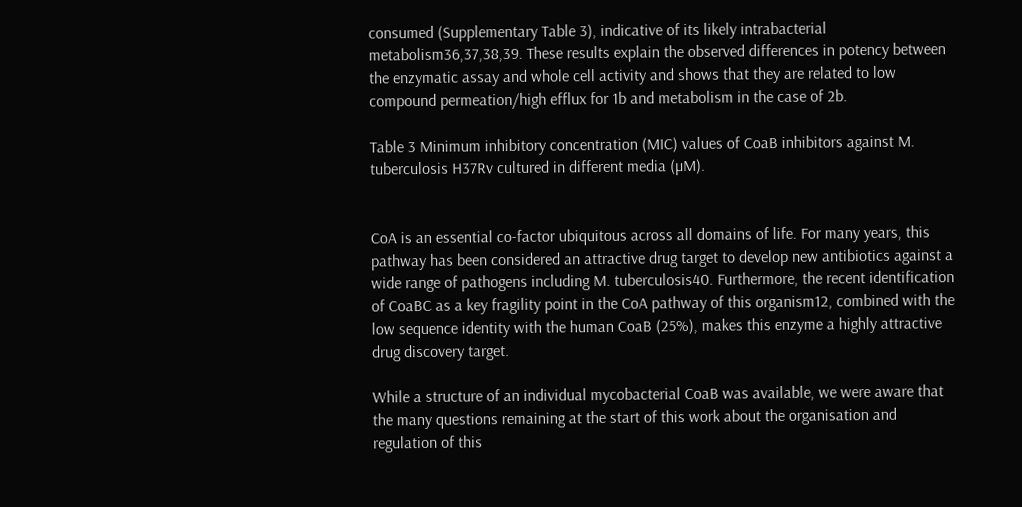consumed (Supplementary Table 3), indicative of its likely intrabacterial metabolism36,37,38,39. These results explain the observed differences in potency between the enzymatic assay and whole cell activity and shows that they are related to low compound permeation/high efflux for 1b and metabolism in the case of 2b.

Table 3 Minimum inhibitory concentration (MIC) values of CoaB inhibitors against M. tuberculosis H37Rv cultured in different media (µM).


CoA is an essential co-factor ubiquitous across all domains of life. For many years, this pathway has been considered an attractive drug target to develop new antibiotics against a wide range of pathogens including M. tuberculosis40. Furthermore, the recent identification of CoaBC as a key fragility point in the CoA pathway of this organism12, combined with the low sequence identity with the human CoaB (25%), makes this enzyme a highly attractive drug discovery target.

While a structure of an individual mycobacterial CoaB was available, we were aware that the many questions remaining at the start of this work about the organisation and regulation of this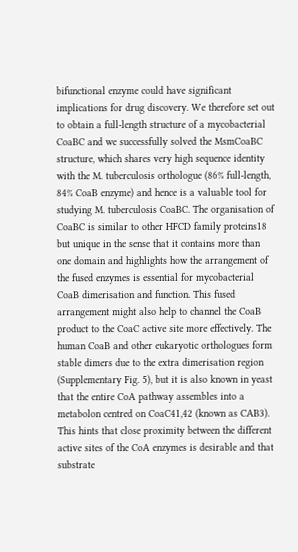bifunctional enzyme could have significant implications for drug discovery. We therefore set out to obtain a full-length structure of a mycobacterial CoaBC and we successfully solved the MsmCoaBC structure, which shares very high sequence identity with the M. tuberculosis orthologue (86% full-length, 84% CoaB enzyme) and hence is a valuable tool for studying M. tuberculosis CoaBC. The organisation of CoaBC is similar to other HFCD family proteins18 but unique in the sense that it contains more than one domain and highlights how the arrangement of the fused enzymes is essential for mycobacterial CoaB dimerisation and function. This fused arrangement might also help to channel the CoaB product to the CoaC active site more effectively. The human CoaB and other eukaryotic orthologues form stable dimers due to the extra dimerisation region (Supplementary Fig. 5), but it is also known in yeast that the entire CoA pathway assembles into a metabolon centred on CoaC41,42 (known as CAB3). This hints that close proximity between the different active sites of the CoA enzymes is desirable and that substrate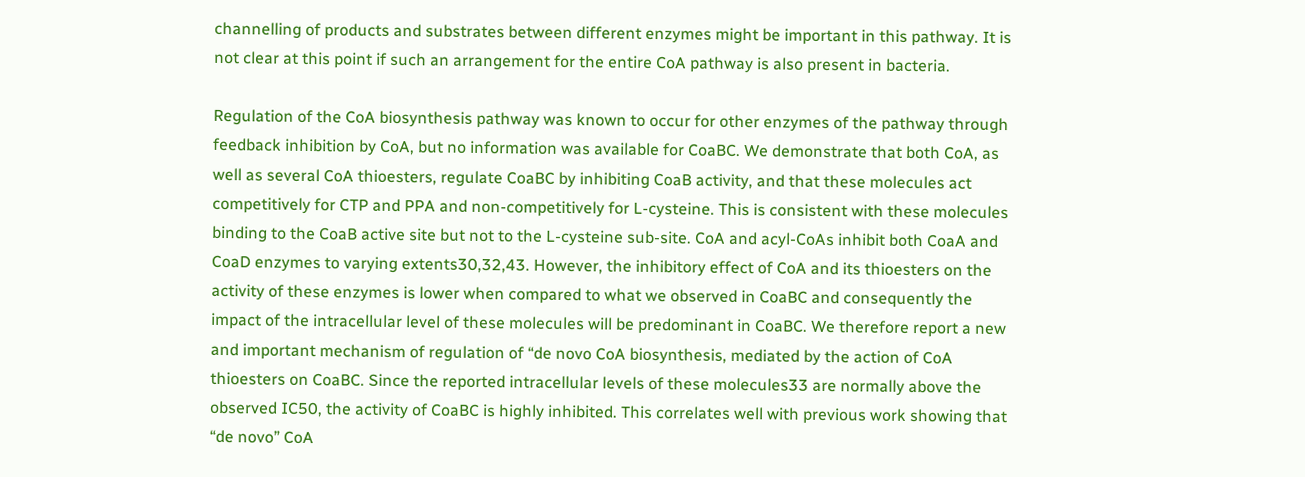channelling of products and substrates between different enzymes might be important in this pathway. It is not clear at this point if such an arrangement for the entire CoA pathway is also present in bacteria.

Regulation of the CoA biosynthesis pathway was known to occur for other enzymes of the pathway through feedback inhibition by CoA, but no information was available for CoaBC. We demonstrate that both CoA, as well as several CoA thioesters, regulate CoaBC by inhibiting CoaB activity, and that these molecules act competitively for CTP and PPA and non-competitively for L-cysteine. This is consistent with these molecules binding to the CoaB active site but not to the L-cysteine sub-site. CoA and acyl-CoAs inhibit both CoaA and CoaD enzymes to varying extents30,32,43. However, the inhibitory effect of CoA and its thioesters on the activity of these enzymes is lower when compared to what we observed in CoaBC and consequently the impact of the intracellular level of these molecules will be predominant in CoaBC. We therefore report a new and important mechanism of regulation of “de novo CoA biosynthesis, mediated by the action of CoA thioesters on CoaBC. Since the reported intracellular levels of these molecules33 are normally above the observed IC50, the activity of CoaBC is highly inhibited. This correlates well with previous work showing that “de novo” CoA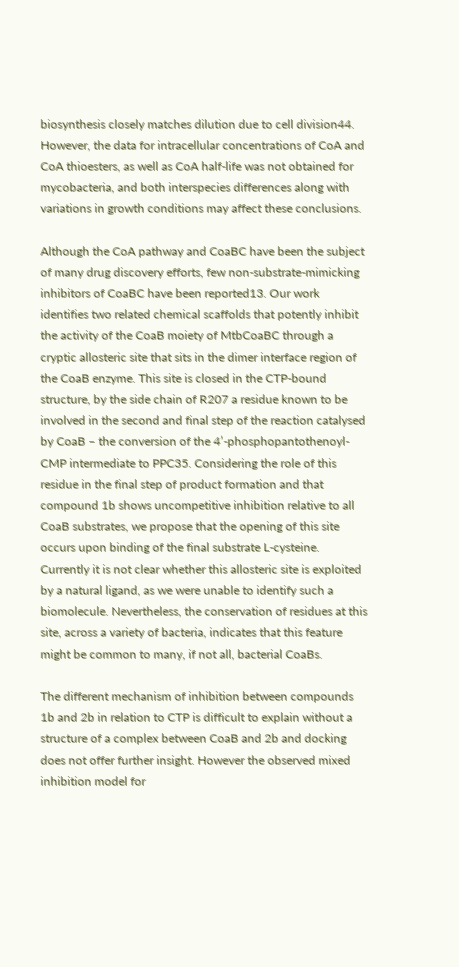biosynthesis closely matches dilution due to cell division44. However, the data for intracellular concentrations of CoA and CoA thioesters, as well as CoA half-life was not obtained for mycobacteria, and both interspecies differences along with variations in growth conditions may affect these conclusions.

Although the CoA pathway and CoaBC have been the subject of many drug discovery efforts, few non-substrate-mimicking inhibitors of CoaBC have been reported13. Our work identifies two related chemical scaffolds that potently inhibit the activity of the CoaB moiety of MtbCoaBC through a cryptic allosteric site that sits in the dimer interface region of the CoaB enzyme. This site is closed in the CTP-bound structure, by the side chain of R207 a residue known to be involved in the second and final step of the reaction catalysed by CoaB – the conversion of the 4’-phosphopantothenoyl-CMP intermediate to PPC35. Considering the role of this residue in the final step of product formation and that compound 1b shows uncompetitive inhibition relative to all CoaB substrates, we propose that the opening of this site occurs upon binding of the final substrate L-cysteine. Currently it is not clear whether this allosteric site is exploited by a natural ligand, as we were unable to identify such a biomolecule. Nevertheless, the conservation of residues at this site, across a variety of bacteria, indicates that this feature might be common to many, if not all, bacterial CoaBs.

The different mechanism of inhibition between compounds 1b and 2b in relation to CTP is difficult to explain without a structure of a complex between CoaB and 2b and docking does not offer further insight. However the observed mixed inhibition model for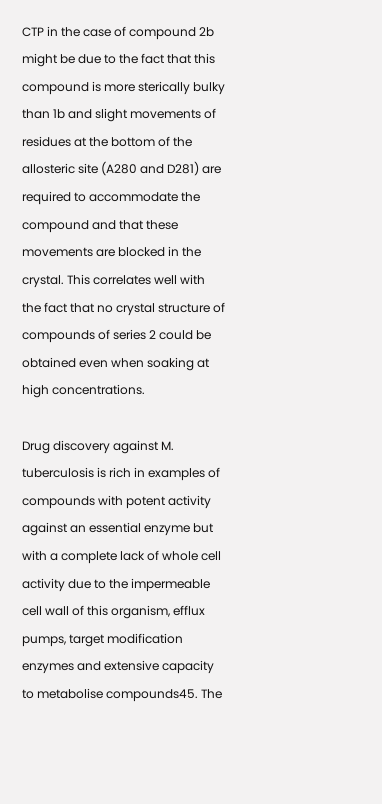CTP in the case of compound 2b might be due to the fact that this compound is more sterically bulky than 1b and slight movements of residues at the bottom of the allosteric site (A280 and D281) are required to accommodate the compound and that these movements are blocked in the crystal. This correlates well with the fact that no crystal structure of compounds of series 2 could be obtained even when soaking at high concentrations.

Drug discovery against M. tuberculosis is rich in examples of compounds with potent activity against an essential enzyme but with a complete lack of whole cell activity due to the impermeable cell wall of this organism, efflux pumps, target modification enzymes and extensive capacity to metabolise compounds45. The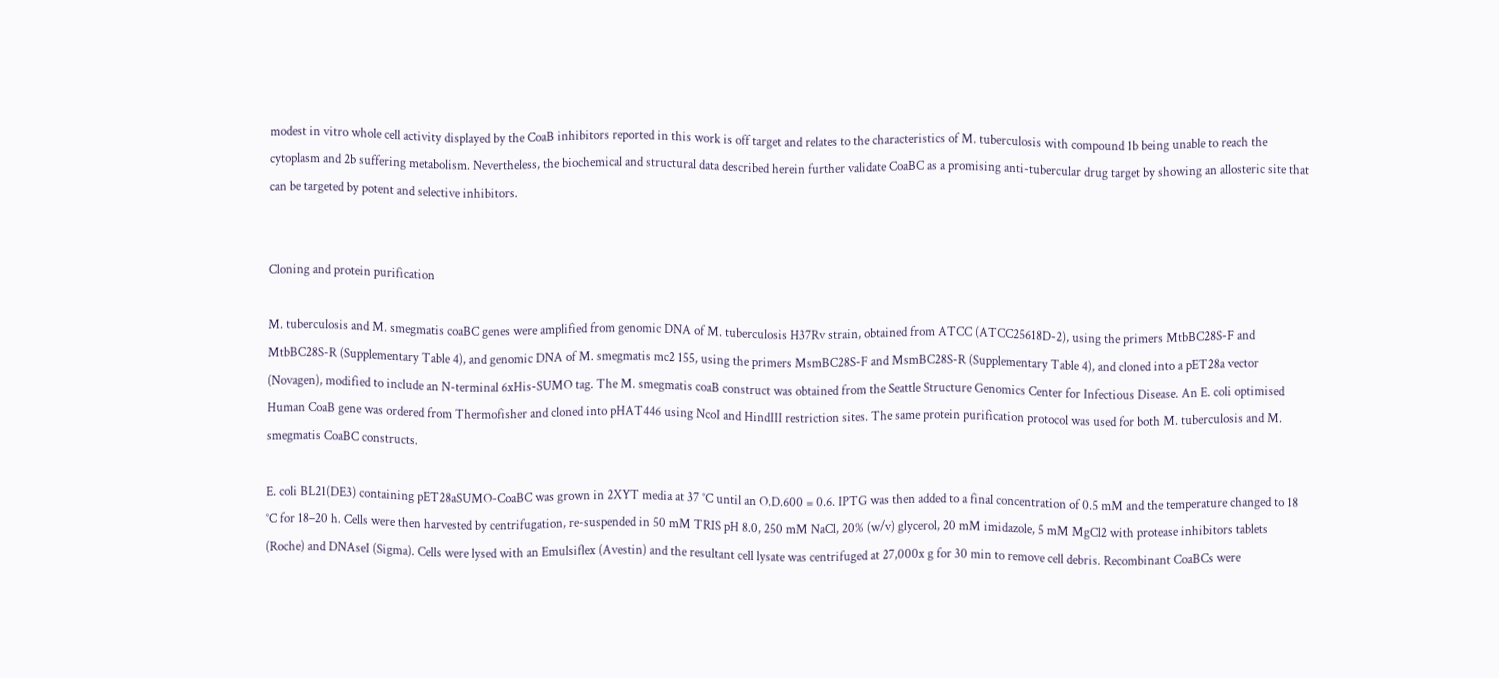modest in vitro whole cell activity displayed by the CoaB inhibitors reported in this work is off target and relates to the characteristics of M. tuberculosis with compound 1b being unable to reach the cytoplasm and 2b suffering metabolism. Nevertheless, the biochemical and structural data described herein further validate CoaBC as a promising anti-tubercular drug target by showing an allosteric site that can be targeted by potent and selective inhibitors.


Cloning and protein purification

M. tuberculosis and M. smegmatis coaBC genes were amplified from genomic DNA of M. tuberculosis H37Rv strain, obtained from ATCC (ATCC25618D-2), using the primers MtbBC28S-F and MtbBC28S-R (Supplementary Table 4), and genomic DNA of M. smegmatis mc2 155, using the primers MsmBC28S-F and MsmBC28S-R (Supplementary Table 4), and cloned into a pET28a vector (Novagen), modified to include an N-terminal 6xHis-SUMO tag. The M. smegmatis coaB construct was obtained from the Seattle Structure Genomics Center for Infectious Disease. An E. coli optimised Human CoaB gene was ordered from Thermofisher and cloned into pHAT446 using NcoI and HindIII restriction sites. The same protein purification protocol was used for both M. tuberculosis and M. smegmatis CoaBC constructs.

E. coli BL21(DE3) containing pET28aSUMO-CoaBC was grown in 2XYT media at 37 °C until an O.D.600 = 0.6. IPTG was then added to a final concentration of 0.5 mM and the temperature changed to 18 °C for 18–20 h. Cells were then harvested by centrifugation, re-suspended in 50 mM TRIS pH 8.0, 250 mM NaCl, 20% (w/v) glycerol, 20 mM imidazole, 5 mM MgCl2 with protease inhibitors tablets (Roche) and DNAseI (Sigma). Cells were lysed with an Emulsiflex (Avestin) and the resultant cell lysate was centrifuged at 27,000x g for 30 min to remove cell debris. Recombinant CoaBCs were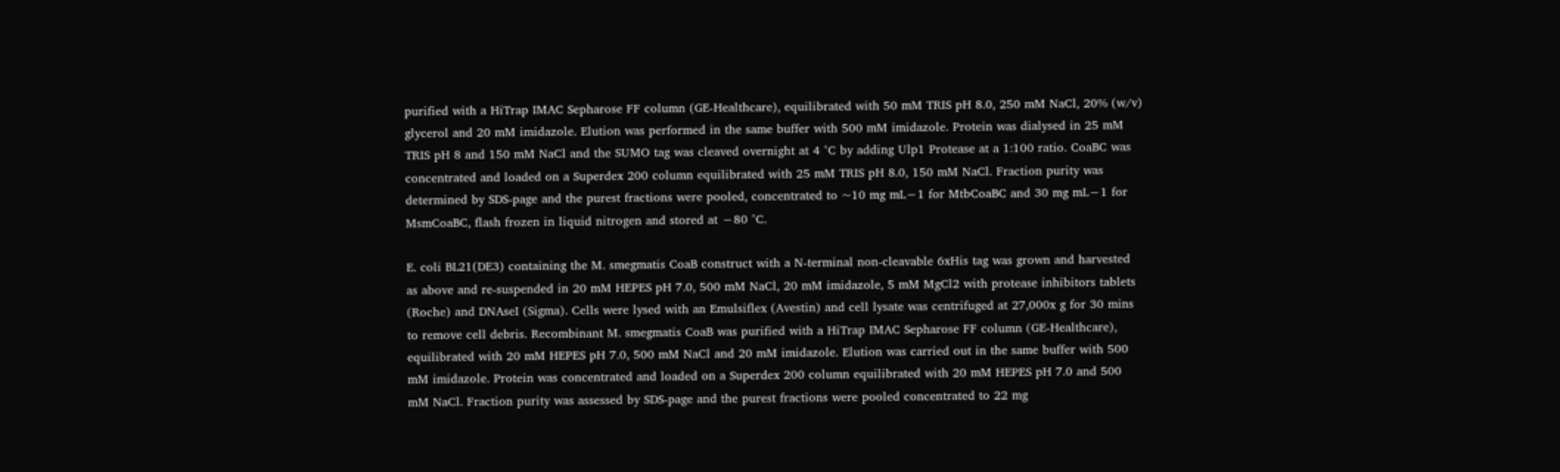purified with a HiTrap IMAC Sepharose FF column (GE-Healthcare), equilibrated with 50 mM TRIS pH 8.0, 250 mM NaCl, 20% (w/v) glycerol and 20 mM imidazole. Elution was performed in the same buffer with 500 mM imidazole. Protein was dialysed in 25 mM TRIS pH 8 and 150 mM NaCl and the SUMO tag was cleaved overnight at 4 °C by adding Ulp1 Protease at a 1:100 ratio. CoaBC was concentrated and loaded on a Superdex 200 column equilibrated with 25 mM TRIS pH 8.0, 150 mM NaCl. Fraction purity was determined by SDS-page and the purest fractions were pooled, concentrated to ~10 mg mL−1 for MtbCoaBC and 30 mg mL−1 for MsmCoaBC, flash frozen in liquid nitrogen and stored at −80 °C.

E. coli BL21(DE3) containing the M. smegmatis CoaB construct with a N-terminal non-cleavable 6xHis tag was grown and harvested as above and re-suspended in 20 mM HEPES pH 7.0, 500 mM NaCl, 20 mM imidazole, 5 mM MgCl2 with protease inhibitors tablets (Roche) and DNAseI (Sigma). Cells were lysed with an Emulsiflex (Avestin) and cell lysate was centrifuged at 27,000x g for 30 mins to remove cell debris. Recombinant M. smegmatis CoaB was purified with a HiTrap IMAC Sepharose FF column (GE-Healthcare), equilibrated with 20 mM HEPES pH 7.0, 500 mM NaCl and 20 mM imidazole. Elution was carried out in the same buffer with 500 mM imidazole. Protein was concentrated and loaded on a Superdex 200 column equilibrated with 20 mM HEPES pH 7.0 and 500 mM NaCl. Fraction purity was assessed by SDS-page and the purest fractions were pooled concentrated to 22 mg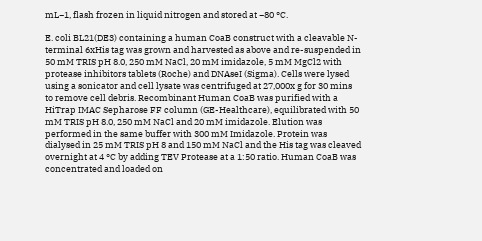mL−1, flash frozen in liquid nitrogen and stored at −80 °C.

E. coli BL21(DE3) containing a human CoaB construct with a cleavable N-terminal 6xHis tag was grown and harvested as above and re-suspended in 50 mM TRIS pH 8.0, 250 mM NaCl, 20 mM imidazole, 5 mM MgCl2 with protease inhibitors tablets (Roche) and DNAseI (Sigma). Cells were lysed using a sonicator and cell lysate was centrifuged at 27,000x g for 30 mins to remove cell debris. Recombinant Human CoaB was purified with a HiTrap IMAC Sepharose FF column (GE-Healthcare), equilibrated with 50 mM TRIS pH 8.0, 250 mM NaCl and 20 mM imidazole. Elution was performed in the same buffer with 300 mM Imidazole. Protein was dialysed in 25 mM TRIS pH 8 and 150 mM NaCl and the His tag was cleaved overnight at 4 °C by adding TEV Protease at a 1:50 ratio. Human CoaB was concentrated and loaded on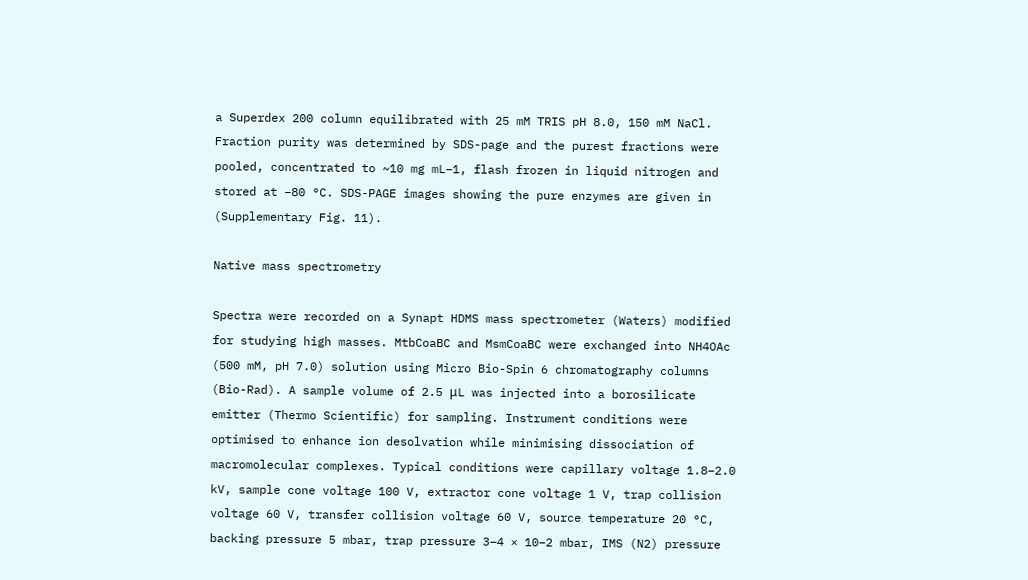a Superdex 200 column equilibrated with 25 mM TRIS pH 8.0, 150 mM NaCl. Fraction purity was determined by SDS-page and the purest fractions were pooled, concentrated to ~10 mg mL−1, flash frozen in liquid nitrogen and stored at −80 °C. SDS-PAGE images showing the pure enzymes are given in (Supplementary Fig. 11).

Native mass spectrometry

Spectra were recorded on a Synapt HDMS mass spectrometer (Waters) modified for studying high masses. MtbCoaBC and MsmCoaBC were exchanged into NH4OAc (500 mM, pH 7.0) solution using Micro Bio-Spin 6 chromatography columns (Bio-Rad). A sample volume of 2.5 μL was injected into a borosilicate emitter (Thermo Scientific) for sampling. Instrument conditions were optimised to enhance ion desolvation while minimising dissociation of macromolecular complexes. Typical conditions were capillary voltage 1.8–2.0 kV, sample cone voltage 100 V, extractor cone voltage 1 V, trap collision voltage 60 V, transfer collision voltage 60 V, source temperature 20 °C, backing pressure 5 mbar, trap pressure 3–4 × 10−2 mbar, IMS (N2) pressure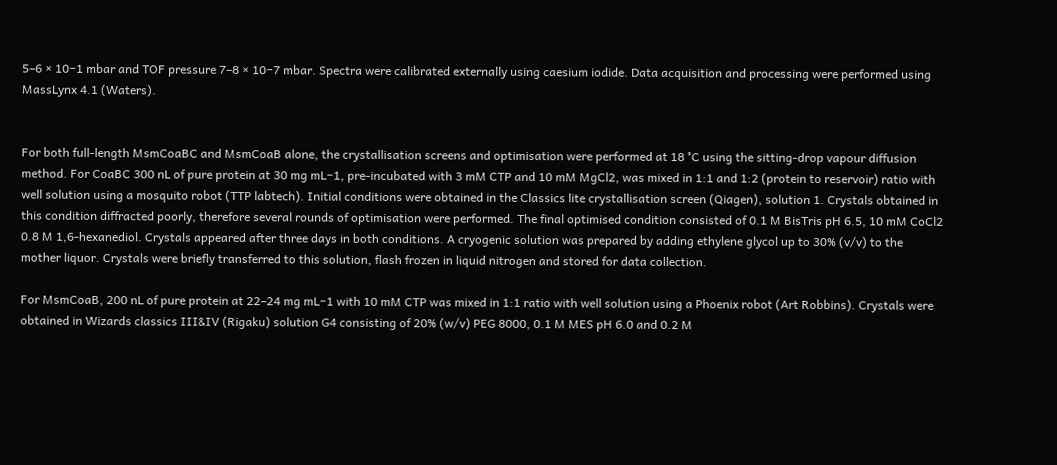5–6 × 10−1 mbar and TOF pressure 7–8 × 10−7 mbar. Spectra were calibrated externally using caesium iodide. Data acquisition and processing were performed using MassLynx 4.1 (Waters).


For both full-length MsmCoaBC and MsmCoaB alone, the crystallisation screens and optimisation were performed at 18 °C using the sitting-drop vapour diffusion method. For CoaBC 300 nL of pure protein at 30 mg mL−1, pre-incubated with 3 mM CTP and 10 mM MgCl2, was mixed in 1:1 and 1:2 (protein to reservoir) ratio with well solution using a mosquito robot (TTP labtech). Initial conditions were obtained in the Classics lite crystallisation screen (Qiagen), solution 1. Crystals obtained in this condition diffracted poorly, therefore several rounds of optimisation were performed. The final optimised condition consisted of 0.1 M BisTris pH 6.5, 10 mM CoCl2 0.8 M 1,6-hexanediol. Crystals appeared after three days in both conditions. A cryogenic solution was prepared by adding ethylene glycol up to 30% (v/v) to the mother liquor. Crystals were briefly transferred to this solution, flash frozen in liquid nitrogen and stored for data collection.

For MsmCoaB, 200 nL of pure protein at 22–24 mg mL−1 with 10 mM CTP was mixed in 1:1 ratio with well solution using a Phoenix robot (Art Robbins). Crystals were obtained in Wizards classics III&IV (Rigaku) solution G4 consisting of 20% (w/v) PEG 8000, 0.1 M MES pH 6.0 and 0.2 M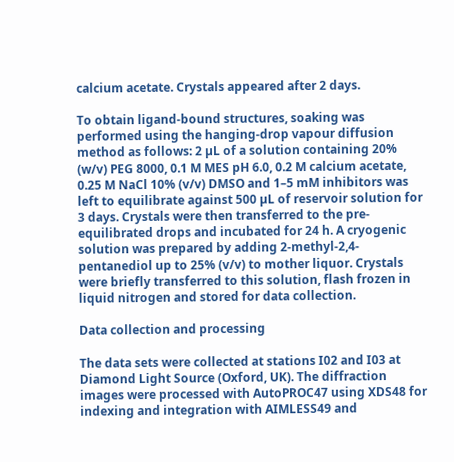calcium acetate. Crystals appeared after 2 days.

To obtain ligand-bound structures, soaking was performed using the hanging-drop vapour diffusion method as follows: 2 µL of a solution containing 20% (w/v) PEG 8000, 0.1 M MES pH 6.0, 0.2 M calcium acetate, 0.25 M NaCl 10% (v/v) DMSO and 1–5 mM inhibitors was left to equilibrate against 500 µL of reservoir solution for 3 days. Crystals were then transferred to the pre-equilibrated drops and incubated for 24 h. A cryogenic solution was prepared by adding 2-methyl-2,4-pentanediol up to 25% (v/v) to mother liquor. Crystals were briefly transferred to this solution, flash frozen in liquid nitrogen and stored for data collection.

Data collection and processing

The data sets were collected at stations I02 and I03 at Diamond Light Source (Oxford, UK). The diffraction images were processed with AutoPROC47 using XDS48 for indexing and integration with AIMLESS49 and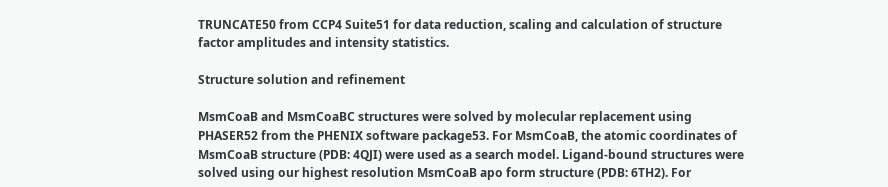TRUNCATE50 from CCP4 Suite51 for data reduction, scaling and calculation of structure factor amplitudes and intensity statistics.

Structure solution and refinement

MsmCoaB and MsmCoaBC structures were solved by molecular replacement using PHASER52 from the PHENIX software package53. For MsmCoaB, the atomic coordinates of MsmCoaB structure (PDB: 4QJI) were used as a search model. Ligand-bound structures were solved using our highest resolution MsmCoaB apo form structure (PDB: 6TH2). For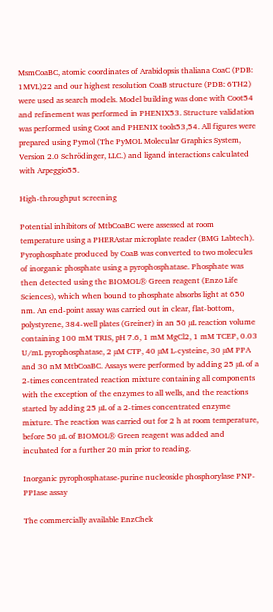MsmCoaBC, atomic coordinates of Arabidopsis thaliana CoaC (PDB: 1MVL)22 and our highest resolution CoaB structure (PDB: 6TH2) were used as search models. Model building was done with Coot54 and refinement was performed in PHENIX53. Structure validation was performed using Coot and PHENIX tools53,54. All figures were prepared using Pymol (The PyMOL Molecular Graphics System, Version 2.0 Schrödinger, LLC.) and ligand interactions calculated with Arpeggio55.

High-throughput screening

Potential inhibitors of MtbCoaBC were assessed at room temperature using a PHERAstar microplate reader (BMG Labtech). Pyrophosphate produced by CoaB was converted to two molecules of inorganic phosphate using a pyrophosphatase. Phosphate was then detected using the BIOMOL® Green reagent (Enzo Life Sciences), which when bound to phosphate absorbs light at 650 nm. An end-point assay was carried out in clear, flat-bottom, polystyrene, 384-well plates (Greiner) in an 50 µL reaction volume containing 100 mM TRIS, pH 7.6, 1 mM MgCl2, 1 mM TCEP, 0.03 U/mL pyrophosphatase, 2 µM CTP, 40 µM L-cysteine, 30 µM PPA and 30 nM MtbCoaBC. Assays were performed by adding 25 µL of a 2-times concentrated reaction mixture containing all components with the exception of the enzymes to all wells, and the reactions started by adding 25 µL of a 2-times concentrated enzyme mixture. The reaction was carried out for 2 h at room temperature, before 50 µL of BIOMOL® Green reagent was added and incubated for a further 20 min prior to reading.

Inorganic pyrophosphatase-purine nucleoside phosphorylase PNP-PPIase assay

The commercially available EnzChek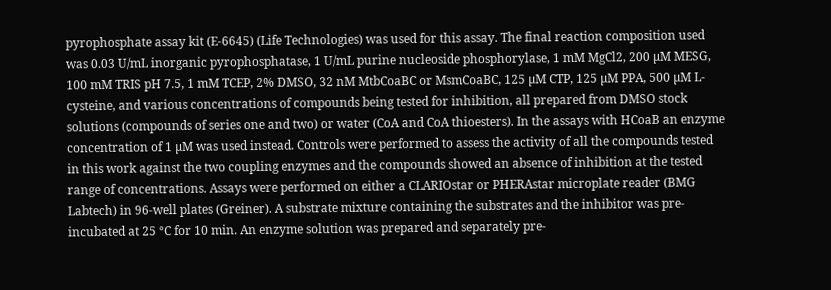pyrophosphate assay kit (E-6645) (Life Technologies) was used for this assay. The final reaction composition used was 0.03 U/mL inorganic pyrophosphatase, 1 U/mL purine nucleoside phosphorylase, 1 mM MgCl2, 200 µM MESG, 100 mM TRIS pH 7.5, 1 mM TCEP, 2% DMSO, 32 nM MtbCoaBC or MsmCoaBC, 125 µM CTP, 125 µM PPA, 500 µM L-cysteine, and various concentrations of compounds being tested for inhibition, all prepared from DMSO stock solutions (compounds of series one and two) or water (CoA and CoA thioesters). In the assays with HCoaB an enzyme concentration of 1 µM was used instead. Controls were performed to assess the activity of all the compounds tested in this work against the two coupling enzymes and the compounds showed an absence of inhibition at the tested range of concentrations. Assays were performed on either a CLARIOstar or PHERAstar microplate reader (BMG Labtech) in 96-well plates (Greiner). A substrate mixture containing the substrates and the inhibitor was pre-incubated at 25 °C for 10 min. An enzyme solution was prepared and separately pre-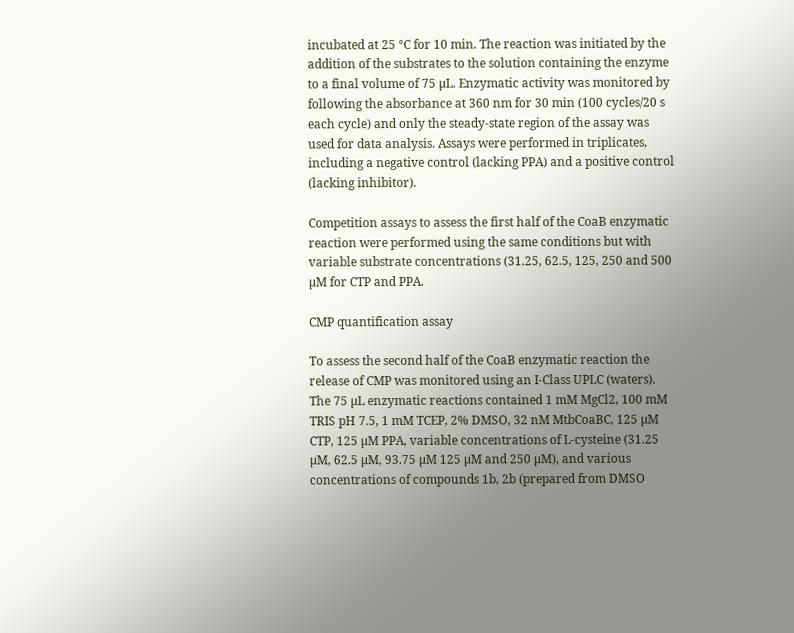incubated at 25 °C for 10 min. The reaction was initiated by the addition of the substrates to the solution containing the enzyme to a final volume of 75 µL. Enzymatic activity was monitored by following the absorbance at 360 nm for 30 min (100 cycles/20 s each cycle) and only the steady-state region of the assay was used for data analysis. Assays were performed in triplicates, including a negative control (lacking PPA) and a positive control (lacking inhibitor).

Competition assays to assess the first half of the CoaB enzymatic reaction were performed using the same conditions but with variable substrate concentrations (31.25, 62.5, 125, 250 and 500 µM for CTP and PPA.

CMP quantification assay

To assess the second half of the CoaB enzymatic reaction the release of CMP was monitored using an I-Class UPLC (waters). The 75 µL enzymatic reactions contained 1 mM MgCl2, 100 mM TRIS pH 7.5, 1 mM TCEP, 2% DMSO, 32 nM MtbCoaBC, 125 µM CTP, 125 µM PPA, variable concentrations of L-cysteine (31.25 µM, 62.5 µM, 93.75 µM 125 µM and 250 µM), and various concentrations of compounds 1b, 2b (prepared from DMSO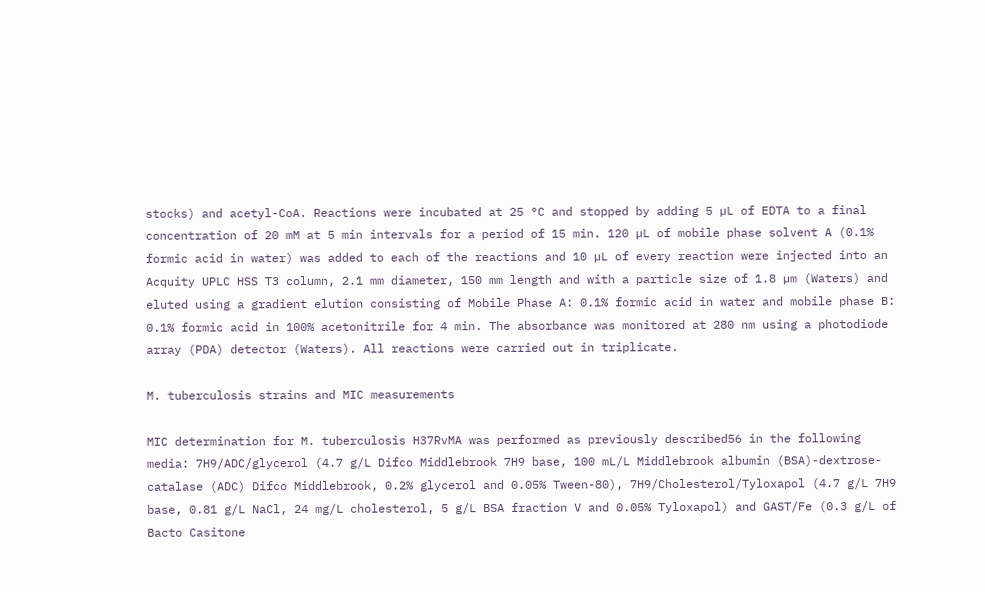stocks) and acetyl-CoA. Reactions were incubated at 25 °C and stopped by adding 5 µL of EDTA to a final concentration of 20 mM at 5 min intervals for a period of 15 min. 120 µL of mobile phase solvent A (0.1% formic acid in water) was added to each of the reactions and 10 µL of every reaction were injected into an Acquity UPLC HSS T3 column, 2.1 mm diameter, 150 mm length and with a particle size of 1.8 µm (Waters) and eluted using a gradient elution consisting of Mobile Phase A: 0.1% formic acid in water and mobile phase B: 0.1% formic acid in 100% acetonitrile for 4 min. The absorbance was monitored at 280 nm using a photodiode array (PDA) detector (Waters). All reactions were carried out in triplicate.

M. tuberculosis strains and MIC measurements

MIC determination for M. tuberculosis H37RvMA was performed as previously described56 in the following media: 7H9/ADC/glycerol (4.7 g/L Difco Middlebrook 7H9 base, 100 mL/L Middlebrook albumin (BSA)-dextrose-catalase (ADC) Difco Middlebrook, 0.2% glycerol and 0.05% Tween-80), 7H9/Cholesterol/Tyloxapol (4.7 g/L 7H9 base, 0.81 g/L NaCl, 24 mg/L cholesterol, 5 g/L BSA fraction V and 0.05% Tyloxapol) and GAST/Fe (0.3 g/L of Bacto Casitone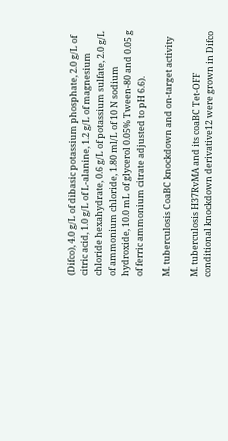(Difco), 4.0 g/L of dibasic potassium phosphate, 2.0 g/L of citric acid, 1.0 g/L of L-alanine, 1.2 g/L of magnesium chloride hexahydrate, 0.6 g/L of potassium sulfate, 2.0 g/L of ammonium chloride, 1.80 ml/L of 10 N sodium hydroxide, 10.0 mL of glycerol 0.05% Tween-80 and 0.05 g of ferric ammonium citrate adjusted to pH 6.6).

M. tuberculosis CoaBC knockdown and on-target activity

M. tuberculosis H37RvMA and its coaBC Tet-OFF conditional knockdown derivative12 were grown in Difco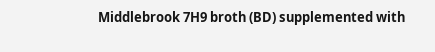Middlebrook 7H9 broth (BD) supplemented with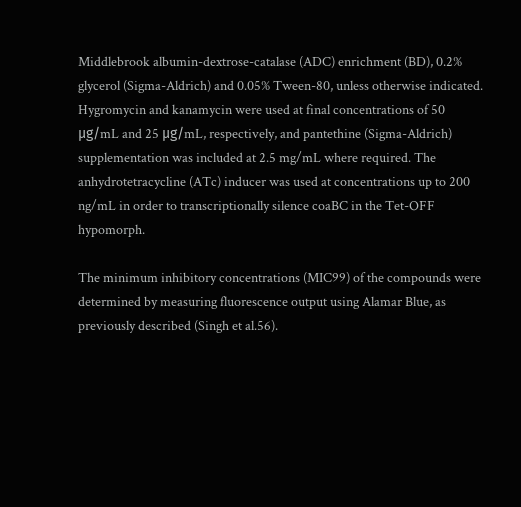Middlebrook albumin-dextrose-catalase (ADC) enrichment (BD), 0.2% glycerol (Sigma-Aldrich) and 0.05% Tween-80, unless otherwise indicated. Hygromycin and kanamycin were used at final concentrations of 50 μg/mL and 25 μg/mL, respectively, and pantethine (Sigma-Aldrich) supplementation was included at 2.5 mg/mL where required. The anhydrotetracycline (ATc) inducer was used at concentrations up to 200 ng/mL in order to transcriptionally silence coaBC in the Tet-OFF hypomorph.

The minimum inhibitory concentrations (MIC99) of the compounds were determined by measuring fluorescence output using Alamar Blue, as previously described (Singh et al.56).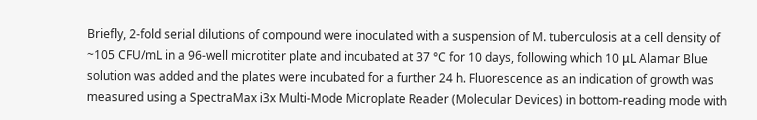Briefly, 2-fold serial dilutions of compound were inoculated with a suspension of M. tuberculosis at a cell density of ~105 CFU/mL in a 96-well microtiter plate and incubated at 37 °C for 10 days, following which 10 μL Alamar Blue solution was added and the plates were incubated for a further 24 h. Fluorescence as an indication of growth was measured using a SpectraMax i3x Multi-Mode Microplate Reader (Molecular Devices) in bottom-reading mode with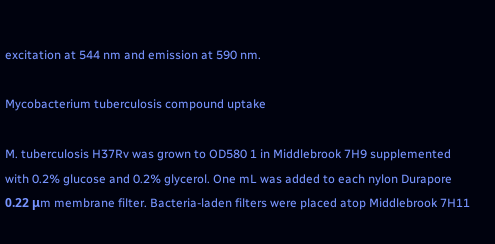excitation at 544 nm and emission at 590 nm.

Mycobacterium tuberculosis compound uptake

M. tuberculosis H37Rv was grown to OD580 1 in Middlebrook 7H9 supplemented with 0.2% glucose and 0.2% glycerol. One mL was added to each nylon Durapore 0.22 μm membrane filter. Bacteria-laden filters were placed atop Middlebrook 7H11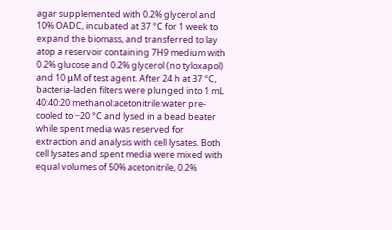agar supplemented with 0.2% glycerol and 10% OADC, incubated at 37 °C for 1 week to expand the biomass, and transferred to lay atop a reservoir containing 7H9 medium with 0.2% glucose and 0.2% glycerol (no tyloxapol) and 10 μM of test agent. After 24 h at 37 °C, bacteria-laden filters were plunged into 1 mL 40:40:20 methanol:acetonitrile:water pre-cooled to −20 °C and lysed in a bead beater while spent media was reserved for extraction and analysis with cell lysates. Both cell lysates and spent media were mixed with equal volumes of 50% acetonitrile, 0.2%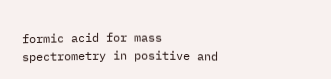formic acid for mass spectrometry in positive and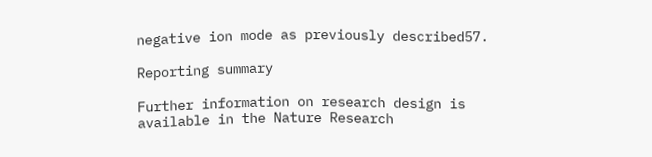negative ion mode as previously described57.

Reporting summary

Further information on research design is available in the Nature Research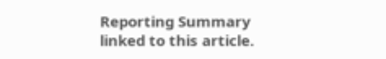Reporting Summary linked to this article.